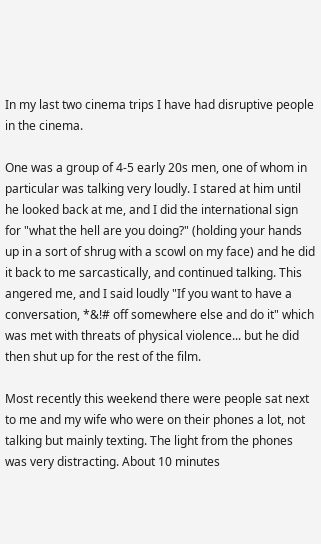In my last two cinema trips I have had disruptive people in the cinema.

One was a group of 4-5 early 20s men, one of whom in particular was talking very loudly. I stared at him until he looked back at me, and I did the international sign for "what the hell are you doing?" (holding your hands up in a sort of shrug with a scowl on my face) and he did it back to me sarcastically, and continued talking. This angered me, and I said loudly "If you want to have a conversation, *&!# off somewhere else and do it" which was met with threats of physical violence... but he did then shut up for the rest of the film.

Most recently this weekend there were people sat next to me and my wife who were on their phones a lot, not talking but mainly texting. The light from the phones was very distracting. About 10 minutes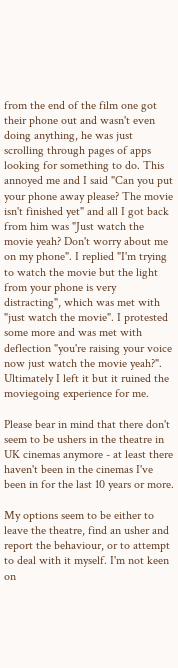from the end of the film one got their phone out and wasn't even doing anything, he was just scrolling through pages of apps looking for something to do. This annoyed me and I said "Can you put your phone away please? The movie isn't finished yet" and all I got back from him was "Just watch the movie yeah? Don't worry about me on my phone". I replied "I'm trying to watch the movie but the light from your phone is very distracting", which was met with "just watch the movie". I protested some more and was met with deflection "you're raising your voice now just watch the movie yeah?". Ultimately I left it but it ruined the moviegoing experience for me.

Please bear in mind that there don't seem to be ushers in the theatre in UK cinemas anymore - at least there haven't been in the cinemas I've been in for the last 10 years or more.

My options seem to be either to leave the theatre, find an usher and report the behaviour, or to attempt to deal with it myself. I'm not keen on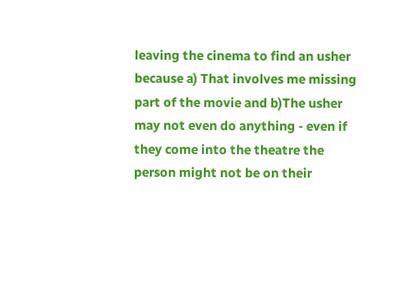leaving the cinema to find an usher because a) That involves me missing part of the movie and b)The usher may not even do anything - even if they come into the theatre the person might not be on their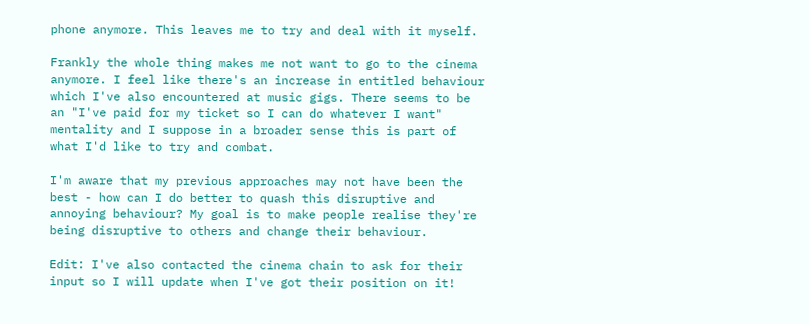phone anymore. This leaves me to try and deal with it myself.

Frankly the whole thing makes me not want to go to the cinema anymore. I feel like there's an increase in entitled behaviour which I've also encountered at music gigs. There seems to be an "I've paid for my ticket so I can do whatever I want" mentality and I suppose in a broader sense this is part of what I'd like to try and combat.

I'm aware that my previous approaches may not have been the best - how can I do better to quash this disruptive and annoying behaviour? My goal is to make people realise they're being disruptive to others and change their behaviour.

Edit: I've also contacted the cinema chain to ask for their input so I will update when I've got their position on it!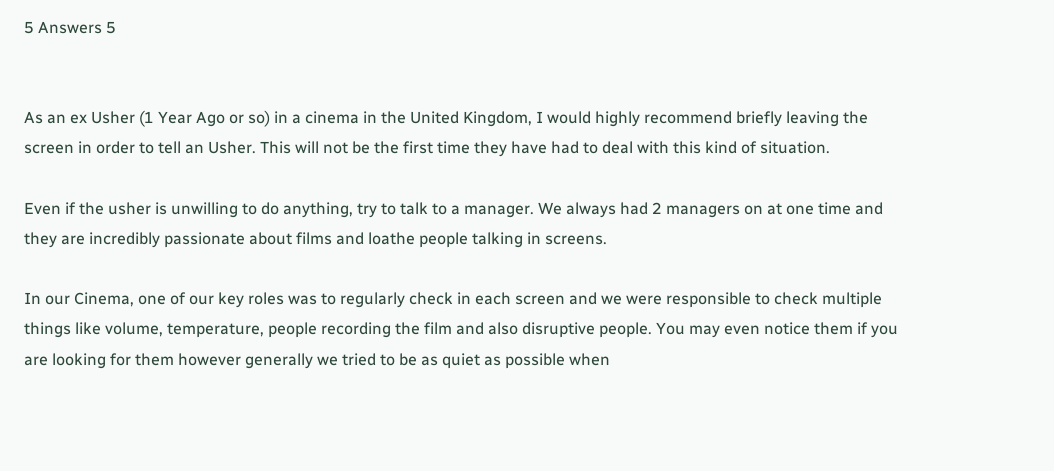5 Answers 5


As an ex Usher (1 Year Ago or so) in a cinema in the United Kingdom, I would highly recommend briefly leaving the screen in order to tell an Usher. This will not be the first time they have had to deal with this kind of situation.

Even if the usher is unwilling to do anything, try to talk to a manager. We always had 2 managers on at one time and they are incredibly passionate about films and loathe people talking in screens.

In our Cinema, one of our key roles was to regularly check in each screen and we were responsible to check multiple things like volume, temperature, people recording the film and also disruptive people. You may even notice them if you are looking for them however generally we tried to be as quiet as possible when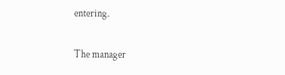entering.

The manager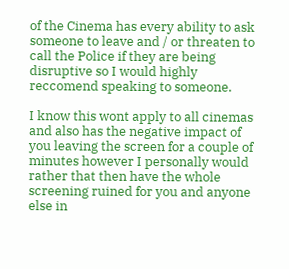of the Cinema has every ability to ask someone to leave and / or threaten to call the Police if they are being disruptive so I would highly reccomend speaking to someone.

I know this wont apply to all cinemas and also has the negative impact of you leaving the screen for a couple of minutes however I personally would rather that then have the whole screening ruined for you and anyone else in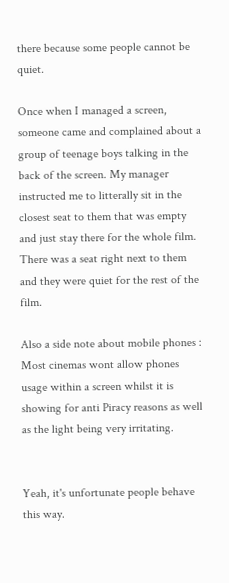there because some people cannot be quiet.

Once when I managed a screen, someone came and complained about a group of teenage boys talking in the back of the screen. My manager instructed me to litterally sit in the closest seat to them that was empty and just stay there for the whole film. There was a seat right next to them and they were quiet for the rest of the film.

Also a side note about mobile phones : Most cinemas wont allow phones usage within a screen whilst it is showing for anti Piracy reasons as well as the light being very irritating.


Yeah, it's unfortunate people behave this way.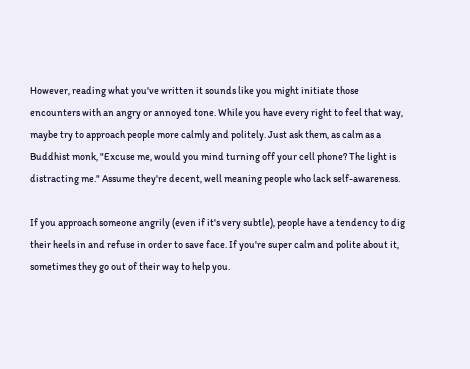However, reading what you've written it sounds like you might initiate those encounters with an angry or annoyed tone. While you have every right to feel that way, maybe try to approach people more calmly and politely. Just ask them, as calm as a Buddhist monk, "Excuse me, would you mind turning off your cell phone? The light is distracting me." Assume they're decent, well meaning people who lack self-awareness.

If you approach someone angrily (even if it's very subtle), people have a tendency to dig their heels in and refuse in order to save face. If you're super calm and polite about it, sometimes they go out of their way to help you.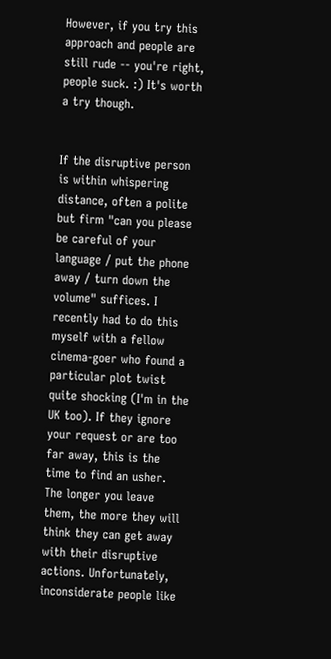However, if you try this approach and people are still rude -- you're right, people suck. :) It's worth a try though.


If the disruptive person is within whispering distance, often a polite but firm "can you please be careful of your language / put the phone away / turn down the volume" suffices. I recently had to do this myself with a fellow cinema-goer who found a particular plot twist quite shocking (I'm in the UK too). If they ignore your request or are too far away, this is the time to find an usher. The longer you leave them, the more they will think they can get away with their disruptive actions. Unfortunately, inconsiderate people like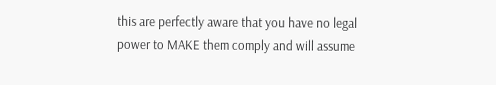this are perfectly aware that you have no legal power to MAKE them comply and will assume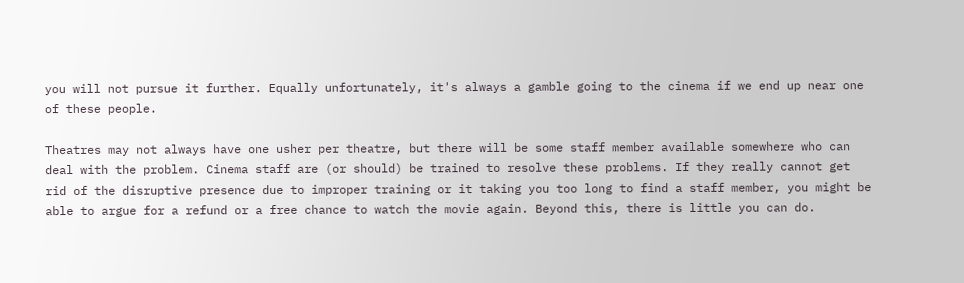you will not pursue it further. Equally unfortunately, it's always a gamble going to the cinema if we end up near one of these people.

Theatres may not always have one usher per theatre, but there will be some staff member available somewhere who can deal with the problem. Cinema staff are (or should) be trained to resolve these problems. If they really cannot get rid of the disruptive presence due to improper training or it taking you too long to find a staff member, you might be able to argue for a refund or a free chance to watch the movie again. Beyond this, there is little you can do.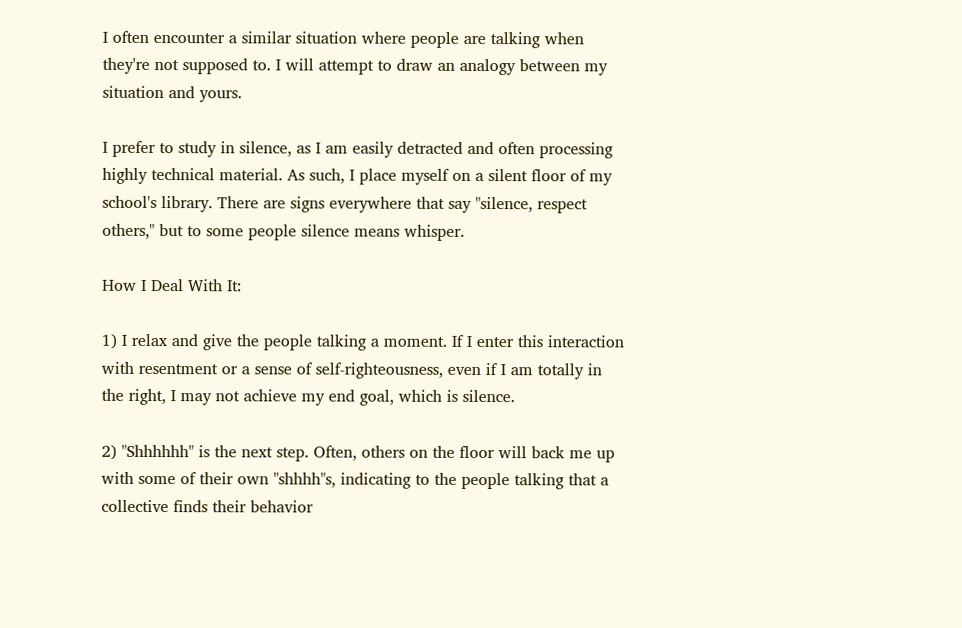I often encounter a similar situation where people are talking when they're not supposed to. I will attempt to draw an analogy between my situation and yours.

I prefer to study in silence, as I am easily detracted and often processing highly technical material. As such, I place myself on a silent floor of my school's library. There are signs everywhere that say "silence, respect others," but to some people silence means whisper.

How I Deal With It:

1) I relax and give the people talking a moment. If I enter this interaction with resentment or a sense of self-righteousness, even if I am totally in the right, I may not achieve my end goal, which is silence.

2) "Shhhhhh" is the next step. Often, others on the floor will back me up with some of their own "shhhh"s, indicating to the people talking that a collective finds their behavior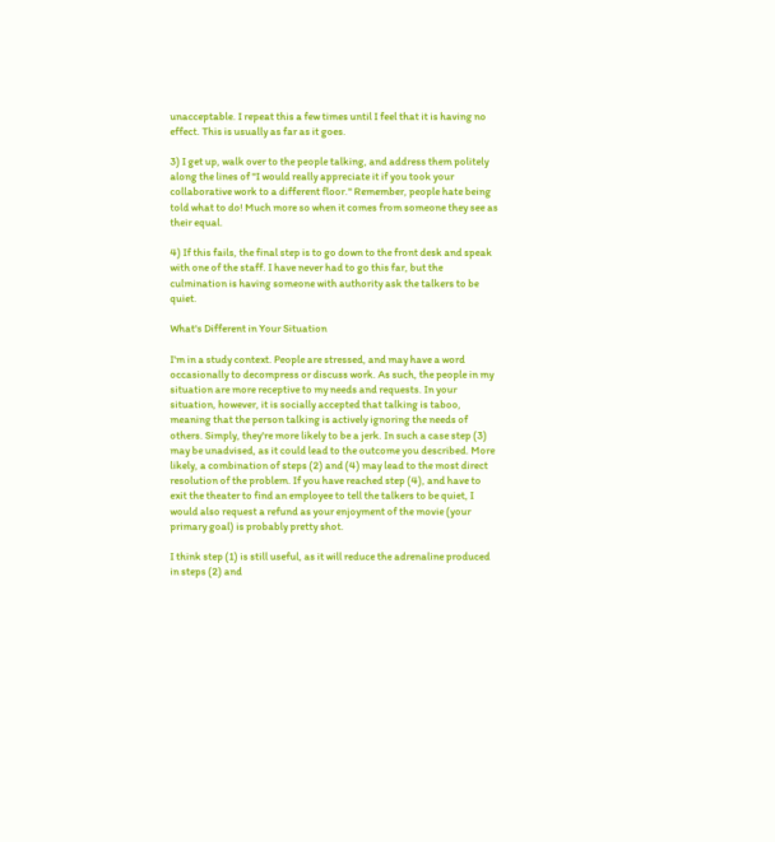unacceptable. I repeat this a few times until I feel that it is having no effect. This is usually as far as it goes.

3) I get up, walk over to the people talking, and address them politely along the lines of "I would really appreciate it if you took your collaborative work to a different floor." Remember, people hate being told what to do! Much more so when it comes from someone they see as their equal.

4) If this fails, the final step is to go down to the front desk and speak with one of the staff. I have never had to go this far, but the culmination is having someone with authority ask the talkers to be quiet.

What's Different in Your Situation

I'm in a study context. People are stressed, and may have a word occasionally to decompress or discuss work. As such, the people in my situation are more receptive to my needs and requests. In your situation, however, it is socially accepted that talking is taboo, meaning that the person talking is actively ignoring the needs of others. Simply, they're more likely to be a jerk. In such a case step (3) may be unadvised, as it could lead to the outcome you described. More likely, a combination of steps (2) and (4) may lead to the most direct resolution of the problem. If you have reached step (4), and have to exit the theater to find an employee to tell the talkers to be quiet, I would also request a refund as your enjoyment of the movie (your primary goal) is probably pretty shot.

I think step (1) is still useful, as it will reduce the adrenaline produced in steps (2) and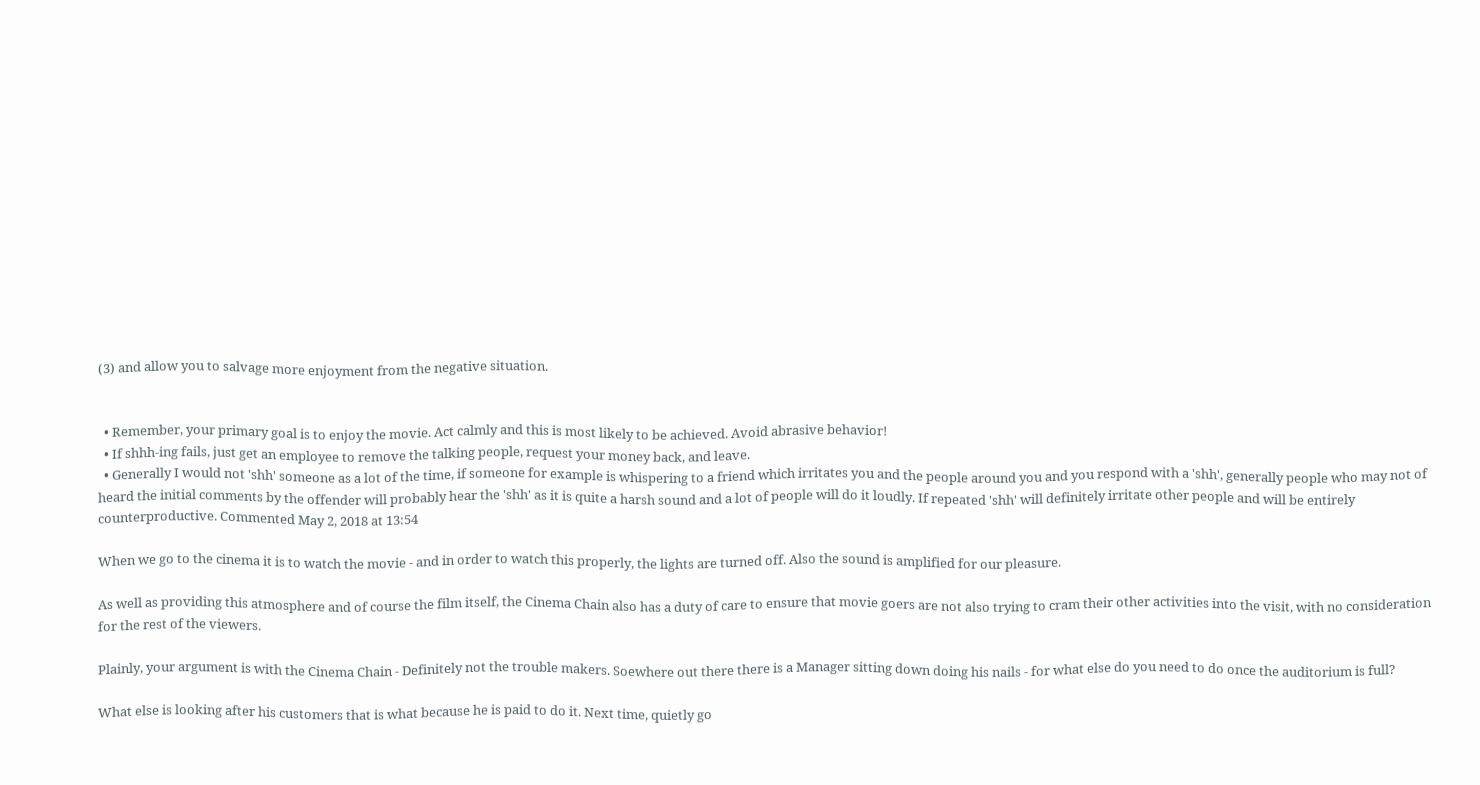(3) and allow you to salvage more enjoyment from the negative situation.


  • Remember, your primary goal is to enjoy the movie. Act calmly and this is most likely to be achieved. Avoid abrasive behavior!
  • If shhh-ing fails, just get an employee to remove the talking people, request your money back, and leave.
  • Generally I would not 'shh' someone as a lot of the time, if someone for example is whispering to a friend which irritates you and the people around you and you respond with a 'shh', generally people who may not of heard the initial comments by the offender will probably hear the 'shh' as it is quite a harsh sound and a lot of people will do it loudly. If repeated 'shh' will definitely irritate other people and will be entirely counterproductive. Commented May 2, 2018 at 13:54

When we go to the cinema it is to watch the movie - and in order to watch this properly, the lights are turned off. Also the sound is amplified for our pleasure.

As well as providing this atmosphere and of course the film itself, the Cinema Chain also has a duty of care to ensure that movie goers are not also trying to cram their other activities into the visit, with no consideration for the rest of the viewers.

Plainly, your argument is with the Cinema Chain - Definitely not the trouble makers. Soewhere out there there is a Manager sitting down doing his nails - for what else do you need to do once the auditorium is full?

What else is looking after his customers that is what because he is paid to do it. Next time, quietly go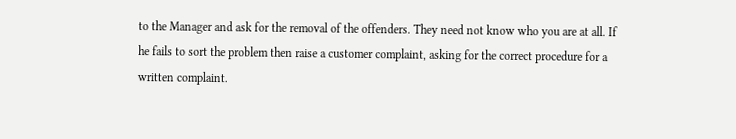to the Manager and ask for the removal of the offenders. They need not know who you are at all. If he fails to sort the problem then raise a customer complaint, asking for the correct procedure for a written complaint.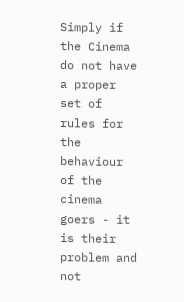Simply if the Cinema do not have a proper set of rules for the behaviour of the cinema goers - it is their problem and not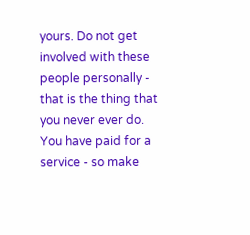yours. Do not get involved with these people personally - that is the thing that you never ever do. You have paid for a service - so make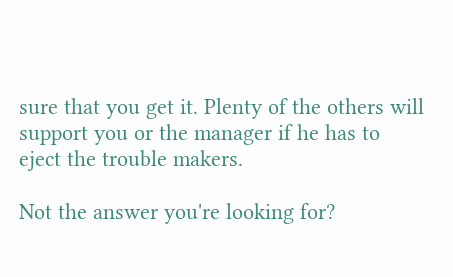sure that you get it. Plenty of the others will support you or the manager if he has to eject the trouble makers.

Not the answer you're looking for?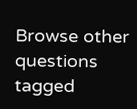Browse other questions tagged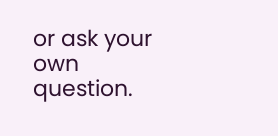or ask your own question.